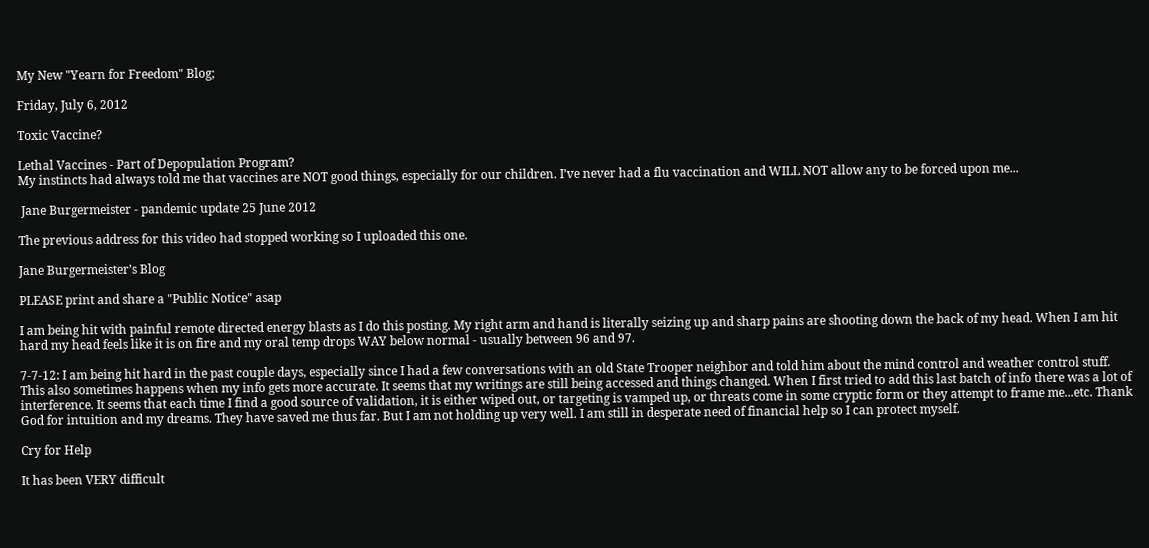My New "Yearn for Freedom" Blog;

Friday, July 6, 2012

Toxic Vaccine?

Lethal Vaccines - Part of Depopulation Program?
My instincts had always told me that vaccines are NOT good things, especially for our children. I’ve never had a flu vaccination and WILL NOT allow any to be forced upon me...

 Jane Burgermeister - pandemic update 25 June 2012

The previous address for this video had stopped working so I uploaded this one.

Jane Burgermeister’s Blog

PLEASE print and share a "Public Notice" asap

I am being hit with painful remote directed energy blasts as I do this posting. My right arm and hand is literally seizing up and sharp pains are shooting down the back of my head. When I am hit hard my head feels like it is on fire and my oral temp drops WAY below normal - usually between 96 and 97.

7-7-12: I am being hit hard in the past couple days, especially since I had a few conversations with an old State Trooper neighbor and told him about the mind control and weather control stuff. This also sometimes happens when my info gets more accurate. It seems that my writings are still being accessed and things changed. When I first tried to add this last batch of info there was a lot of interference. It seems that each time I find a good source of validation, it is either wiped out, or targeting is vamped up, or threats come in some cryptic form or they attempt to frame me...etc. Thank God for intuition and my dreams. They have saved me thus far. But I am not holding up very well. I am still in desperate need of financial help so I can protect myself.

Cry for Help

It has been VERY difficult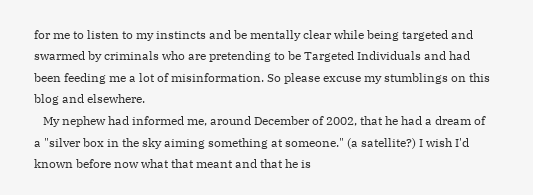for me to listen to my instincts and be mentally clear while being targeted and swarmed by criminals who are pretending to be Targeted Individuals and had been feeding me a lot of misinformation. So please excuse my stumblings on this blog and elsewhere.
   My nephew had informed me, around December of 2002, that he had a dream of a "silver box in the sky aiming something at someone." (a satellite?) I wish I'd known before now what that meant and that he is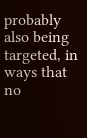probably also being targeted, in ways that no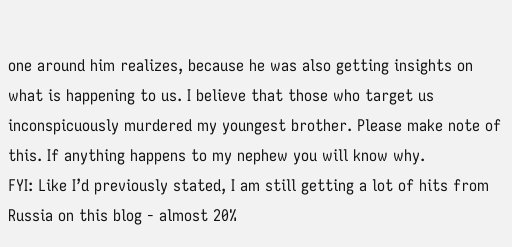one around him realizes, because he was also getting insights on what is happening to us. I believe that those who target us inconspicuously murdered my youngest brother. Please make note of this. If anything happens to my nephew you will know why.
FYI: Like I’d previously stated, I am still getting a lot of hits from Russia on this blog - almost 20%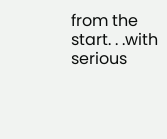from the start. . .with serious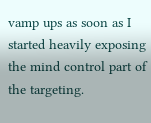vamp ups as soon as I started heavily exposing the mind control part of the targeting.